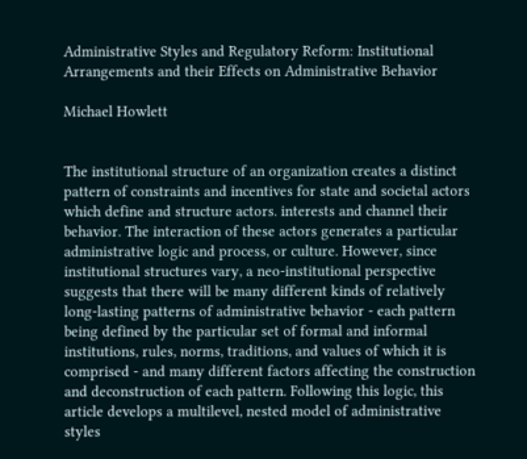Administrative Styles and Regulatory Reform: Institutional Arrangements and their Effects on Administrative Behavior

Michael Howlett


The institutional structure of an organization creates a distinct pattern of constraints and incentives for state and societal actors which define and structure actors. interests and channel their behavior. The interaction of these actors generates a particular administrative logic and process, or culture. However, since institutional structures vary, a neo-institutional perspective suggests that there will be many different kinds of relatively long-lasting patterns of administrative behavior - each pattern being defined by the particular set of formal and informal institutions, rules, norms, traditions, and values of which it is comprised - and many different factors affecting the construction and deconstruction of each pattern. Following this logic, this article develops a multilevel, nested model of administrative styles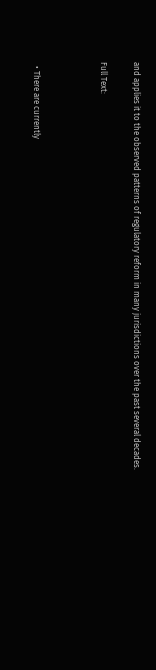and applies it to the observed patterns of regulatory reform in many jurisdictions over the past several decades.

Full Text:



  • There are currently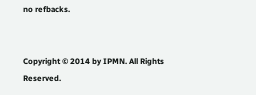no refbacks.


Copyright © 2014 by IPMN. All Rights Reserved.